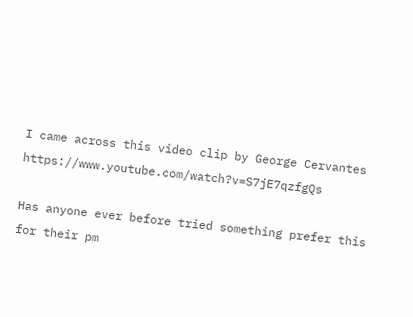I came across this video clip by George Cervantes https://www.youtube.com/watch?v=S7jE7qzfgQs

Has anyone ever before tried something prefer this for their pm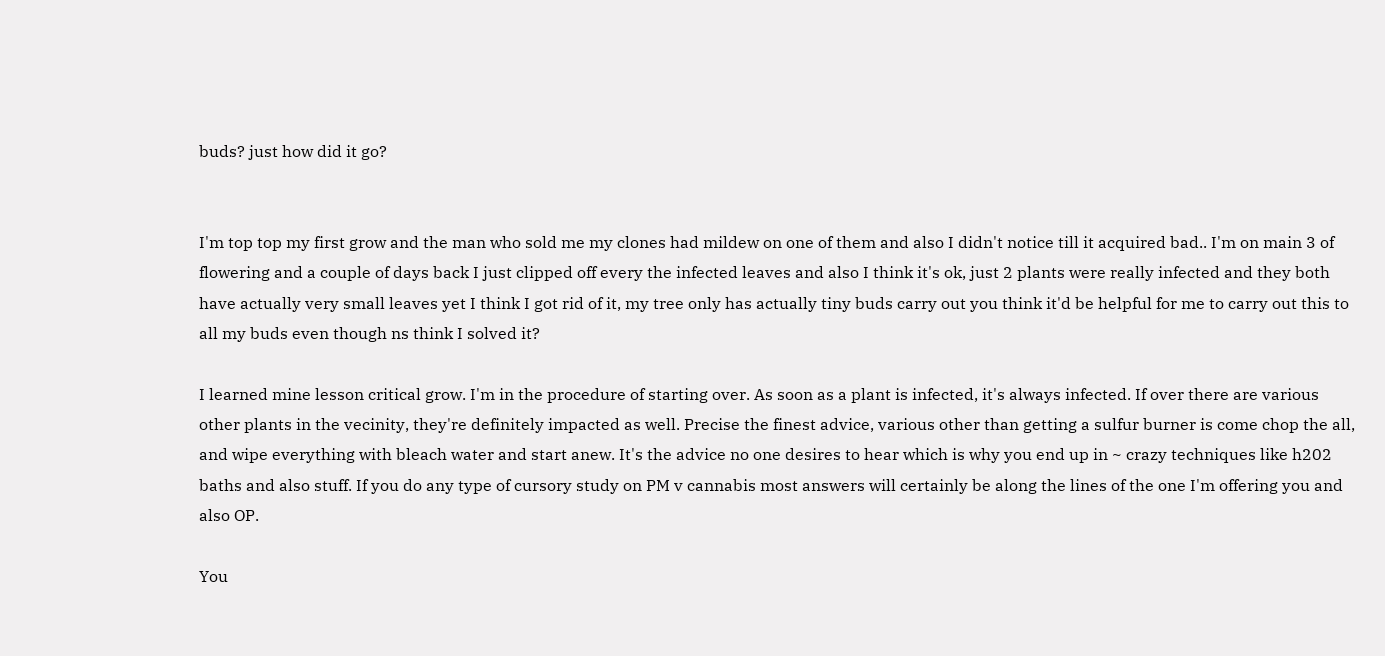buds? just how did it go?


I'm top top my first grow and the man who sold me my clones had mildew on one of them and also I didn't notice till it acquired bad.. I'm on main 3 of flowering and a couple of days back I just clipped off every the infected leaves and also I think it's ok, just 2 plants were really infected and they both have actually very small leaves yet I think I got rid of it, my tree only has actually tiny buds carry out you think it'd be helpful for me to carry out this to all my buds even though ns think I solved it?

I learned mine lesson critical grow. I'm in the procedure of starting over. As soon as a plant is infected, it's always infected. If over there are various other plants in the vecinity, they're definitely impacted as well. Precise the finest advice, various other than getting a sulfur burner is come chop the all, and wipe everything with bleach water and start anew. It's the advice no one desires to hear which is why you end up in ~ crazy techniques like h202 baths and also stuff. If you do any type of cursory study on PM v cannabis most answers will certainly be along the lines of the one I'm offering you and also OP.

You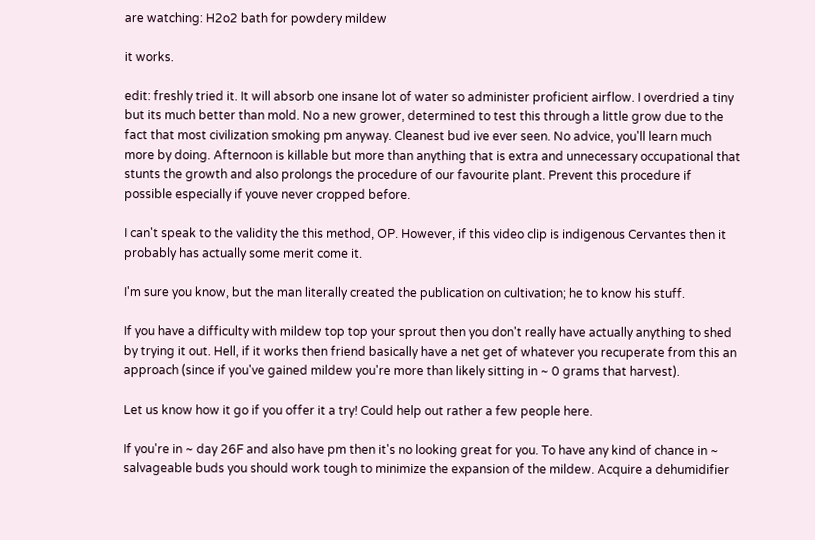are watching: H2o2 bath for powdery mildew

it works.

edit: freshly tried it. It will absorb one insane lot of water so administer proficient airflow. I overdried a tiny but its much better than mold. No a new grower, determined to test this through a little grow due to the fact that most civilization smoking pm anyway. Cleanest bud ive ever seen. No advice, you'll learn much more by doing. Afternoon is killable but more than anything that is extra and unnecessary occupational that stunts the growth and also prolongs the procedure of our favourite plant. Prevent this procedure if possible especially if youve never cropped before.

I can't speak to the validity the this method, OP. However, if this video clip is indigenous Cervantes then it probably has actually some merit come it.

I'm sure you know, but the man literally created the publication on cultivation; he to know his stuff.

If you have a difficulty with mildew top top your sprout then you don't really have actually anything to shed by trying it out. Hell, if it works then friend basically have a net get of whatever you recuperate from this an approach (since if you've gained mildew you're more than likely sitting in ~ 0 grams that harvest).

Let us know how it go if you offer it a try! Could help out rather a few people here.

If you're in ~ day 26F and also have pm then it's no looking great for you. To have any kind of chance in ~ salvageable buds you should work tough to minimize the expansion of the mildew. Acquire a dehumidifier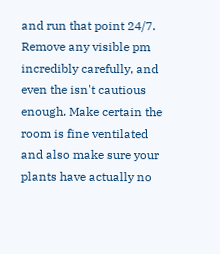and run that point 24/7. Remove any visible pm incredibly carefully, and even the isn't cautious enough. Make certain the room is fine ventilated and also make sure your plants have actually no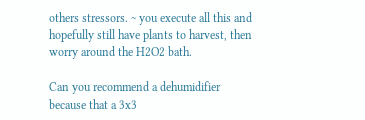others stressors. ~ you execute all this and hopefully still have plants to harvest, then worry around the H2O2 bath.

Can you recommend a dehumidifier because that a 3x3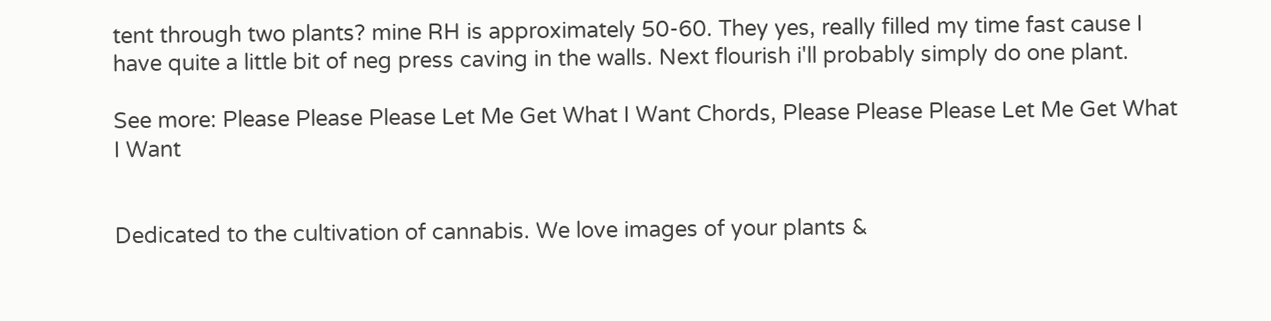tent through two plants? mine RH is approximately 50-60. They yes, really filled my time fast cause I have quite a little bit of neg press caving in the walls. Next flourish i'll probably simply do one plant.

See more: Please Please Please Let Me Get What I Want Chords, Please Please Please Let Me Get What I Want


Dedicated to the cultivation of cannabis. We love images of your plants &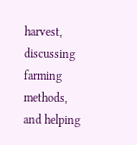harvest, discussing farming methods, and helping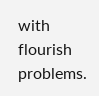with flourish problems.